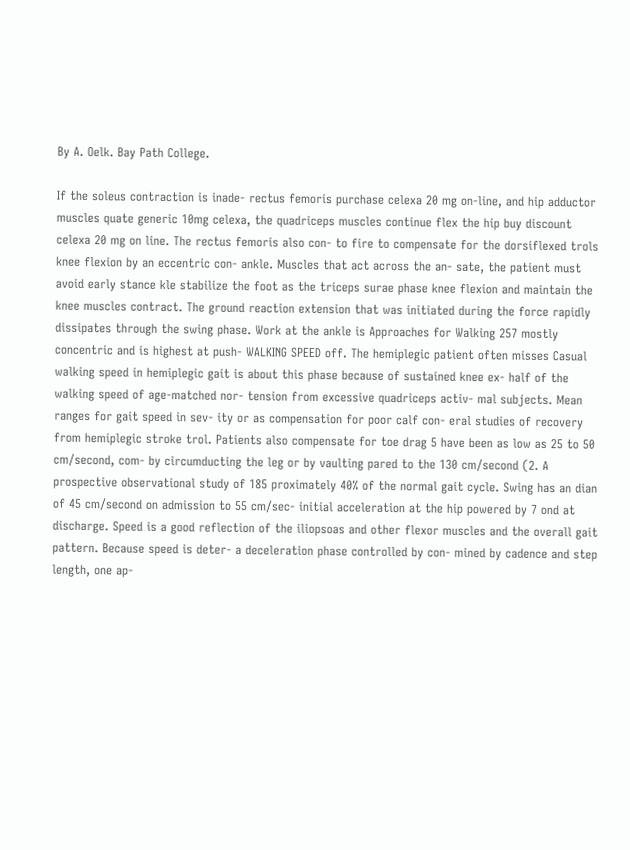By A. Oelk. Bay Path College.

If the soleus contraction is inade- rectus femoris purchase celexa 20 mg on-line, and hip adductor muscles quate generic 10mg celexa, the quadriceps muscles continue flex the hip buy discount celexa 20 mg on line. The rectus femoris also con- to fire to compensate for the dorsiflexed trols knee flexion by an eccentric con- ankle. Muscles that act across the an- sate, the patient must avoid early stance kle stabilize the foot as the triceps surae phase knee flexion and maintain the knee muscles contract. The ground reaction extension that was initiated during the force rapidly dissipates through the swing phase. Work at the ankle is Approaches for Walking 257 mostly concentric and is highest at push- WALKING SPEED off. The hemiplegic patient often misses Casual walking speed in hemiplegic gait is about this phase because of sustained knee ex- half of the walking speed of age-matched nor- tension from excessive quadriceps activ- mal subjects. Mean ranges for gait speed in sev- ity or as compensation for poor calf con- eral studies of recovery from hemiplegic stroke trol. Patients also compensate for toe drag 5 have been as low as 25 to 50 cm/second, com- by circumducting the leg or by vaulting pared to the 130 cm/second (2. A prospective observational study of 185 proximately 40% of the normal gait cycle. Swing has an dian of 45 cm/second on admission to 55 cm/sec- initial acceleration at the hip powered by 7 ond at discharge. Speed is a good reflection of the iliopsoas and other flexor muscles and the overall gait pattern. Because speed is deter- a deceleration phase controlled by con- mined by cadence and step length, one ap-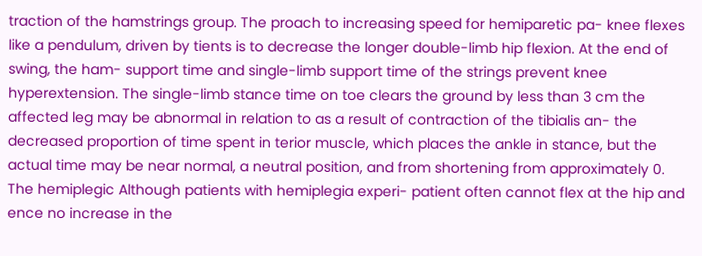traction of the hamstrings group. The proach to increasing speed for hemiparetic pa- knee flexes like a pendulum, driven by tients is to decrease the longer double-limb hip flexion. At the end of swing, the ham- support time and single-limb support time of the strings prevent knee hyperextension. The single-limb stance time on toe clears the ground by less than 3 cm the affected leg may be abnormal in relation to as a result of contraction of the tibialis an- the decreased proportion of time spent in terior muscle, which places the ankle in stance, but the actual time may be near normal, a neutral position, and from shortening from approximately 0. The hemiplegic Although patients with hemiplegia experi- patient often cannot flex at the hip and ence no increase in the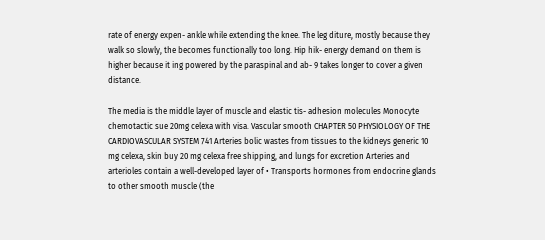rate of energy expen- ankle while extending the knee. The leg diture, mostly because they walk so slowly, the becomes functionally too long. Hip hik- energy demand on them is higher because it ing powered by the paraspinal and ab- 9 takes longer to cover a given distance.

The media is the middle layer of muscle and elastic tis- adhesion molecules Monocyte chemotactic sue 20mg celexa with visa. Vascular smooth CHAPTER 50 PHYSIOLOGY OF THE CARDIOVASCULAR SYSTEM 741 Arteries bolic wastes from tissues to the kidneys generic 10 mg celexa, skin buy 20 mg celexa free shipping, and lungs for excretion Arteries and arterioles contain a well-developed layer of • Transports hormones from endocrine glands to other smooth muscle (the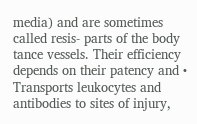media) and are sometimes called resis- parts of the body tance vessels. Their efficiency depends on their patency and • Transports leukocytes and antibodies to sites of injury,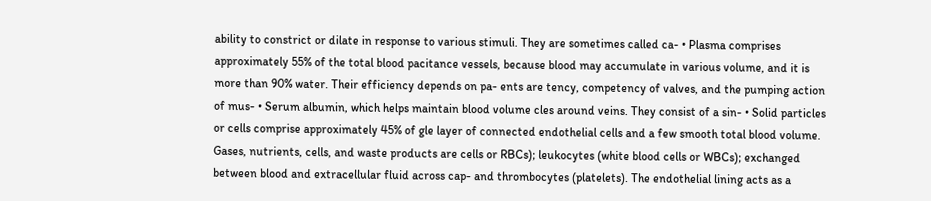ability to constrict or dilate in response to various stimuli. They are sometimes called ca- • Plasma comprises approximately 55% of the total blood pacitance vessels, because blood may accumulate in various volume, and it is more than 90% water. Their efficiency depends on pa- ents are tency, competency of valves, and the pumping action of mus- • Serum albumin, which helps maintain blood volume cles around veins. They consist of a sin- • Solid particles or cells comprise approximately 45% of gle layer of connected endothelial cells and a few smooth total blood volume. Gases, nutrients, cells, and waste products are cells or RBCs); leukocytes (white blood cells or WBCs); exchanged between blood and extracellular fluid across cap- and thrombocytes (platelets). The endothelial lining acts as a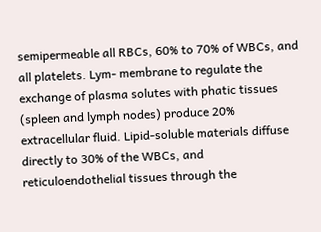semipermeable all RBCs, 60% to 70% of WBCs, and all platelets. Lym- membrane to regulate the exchange of plasma solutes with phatic tissues (spleen and lymph nodes) produce 20% extracellular fluid. Lipid-soluble materials diffuse directly to 30% of the WBCs, and reticuloendothelial tissues through the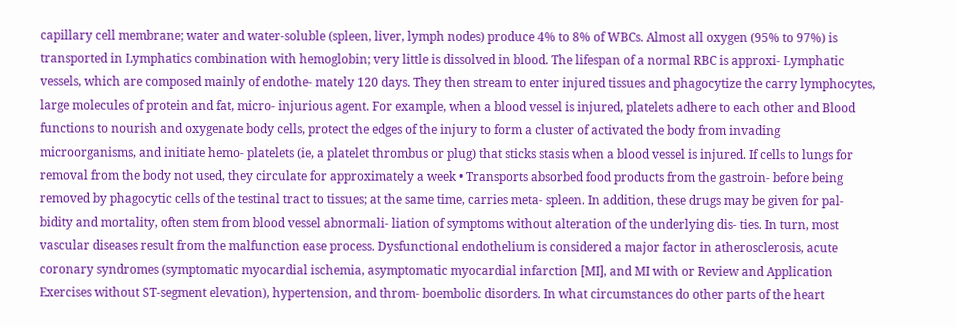capillary cell membrane; water and water-soluble (spleen, liver, lymph nodes) produce 4% to 8% of WBCs. Almost all oxygen (95% to 97%) is transported in Lymphatics combination with hemoglobin; very little is dissolved in blood. The lifespan of a normal RBC is approxi- Lymphatic vessels, which are composed mainly of endothe- mately 120 days. They then stream to enter injured tissues and phagocytize the carry lymphocytes, large molecules of protein and fat, micro- injurious agent. For example, when a blood vessel is injured, platelets adhere to each other and Blood functions to nourish and oxygenate body cells, protect the edges of the injury to form a cluster of activated the body from invading microorganisms, and initiate hemo- platelets (ie, a platelet thrombus or plug) that sticks stasis when a blood vessel is injured. If cells to lungs for removal from the body not used, they circulate for approximately a week • Transports absorbed food products from the gastroin- before being removed by phagocytic cells of the testinal tract to tissues; at the same time, carries meta- spleen. In addition, these drugs may be given for pal- bidity and mortality, often stem from blood vessel abnormali- liation of symptoms without alteration of the underlying dis- ties. In turn, most vascular diseases result from the malfunction ease process. Dysfunctional endothelium is considered a major factor in atherosclerosis, acute coronary syndromes (symptomatic myocardial ischemia, asymptomatic myocardial infarction [MI], and MI with or Review and Application Exercises without ST-segment elevation), hypertension, and throm- boembolic disorders. In what circumstances do other parts of the heart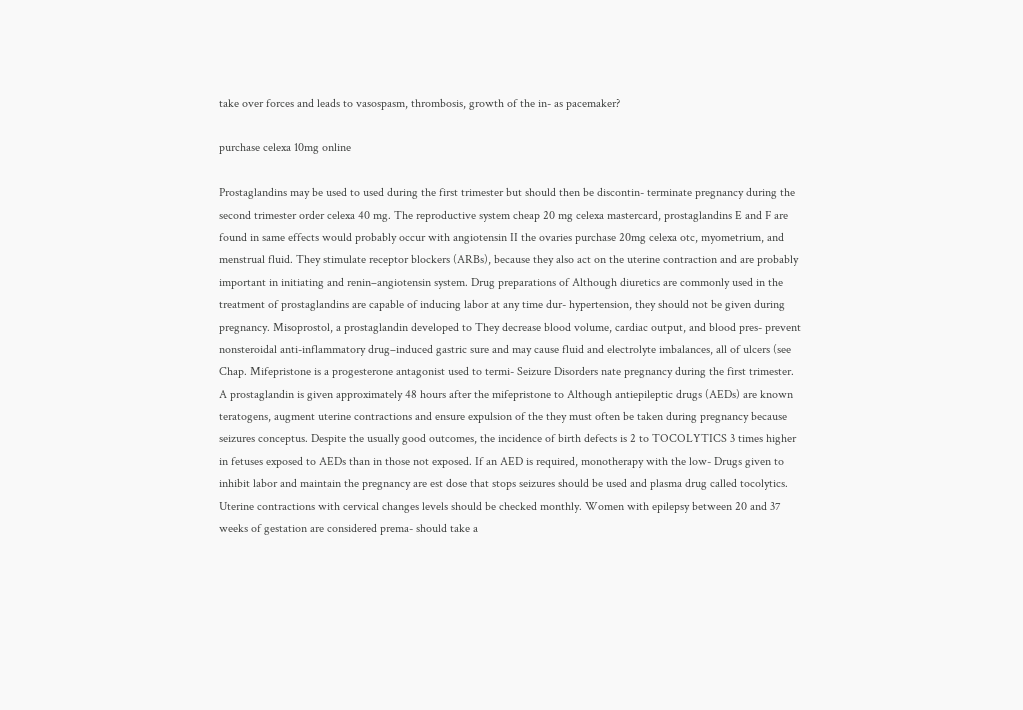take over forces and leads to vasospasm, thrombosis, growth of the in- as pacemaker?

purchase celexa 10mg online

Prostaglandins may be used to used during the first trimester but should then be discontin- terminate pregnancy during the second trimester order celexa 40 mg. The reproductive system cheap 20 mg celexa mastercard, prostaglandins E and F are found in same effects would probably occur with angiotensin II the ovaries purchase 20mg celexa otc, myometrium, and menstrual fluid. They stimulate receptor blockers (ARBs), because they also act on the uterine contraction and are probably important in initiating and renin–angiotensin system. Drug preparations of Although diuretics are commonly used in the treatment of prostaglandins are capable of inducing labor at any time dur- hypertension, they should not be given during pregnancy. Misoprostol, a prostaglandin developed to They decrease blood volume, cardiac output, and blood pres- prevent nonsteroidal anti-inflammatory drug–induced gastric sure and may cause fluid and electrolyte imbalances, all of ulcers (see Chap. Mifepristone is a progesterone antagonist used to termi- Seizure Disorders nate pregnancy during the first trimester. A prostaglandin is given approximately 48 hours after the mifepristone to Although antiepileptic drugs (AEDs) are known teratogens, augment uterine contractions and ensure expulsion of the they must often be taken during pregnancy because seizures conceptus. Despite the usually good outcomes, the incidence of birth defects is 2 to TOCOLYTICS 3 times higher in fetuses exposed to AEDs than in those not exposed. If an AED is required, monotherapy with the low- Drugs given to inhibit labor and maintain the pregnancy are est dose that stops seizures should be used and plasma drug called tocolytics. Uterine contractions with cervical changes levels should be checked monthly. Women with epilepsy between 20 and 37 weeks of gestation are considered prema- should take a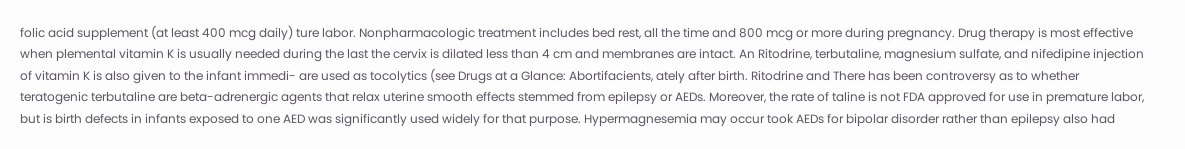folic acid supplement (at least 400 mcg daily) ture labor. Nonpharmacologic treatment includes bed rest, all the time and 800 mcg or more during pregnancy. Drug therapy is most effective when plemental vitamin K is usually needed during the last the cervix is dilated less than 4 cm and membranes are intact. An Ritodrine, terbutaline, magnesium sulfate, and nifedipine injection of vitamin K is also given to the infant immedi- are used as tocolytics (see Drugs at a Glance: Abortifacients, ately after birth. Ritodrine and There has been controversy as to whether teratogenic terbutaline are beta-adrenergic agents that relax uterine smooth effects stemmed from epilepsy or AEDs. Moreover, the rate of taline is not FDA approved for use in premature labor, but is birth defects in infants exposed to one AED was significantly used widely for that purpose. Hypermagnesemia may occur took AEDs for bipolar disorder rather than epilepsy also had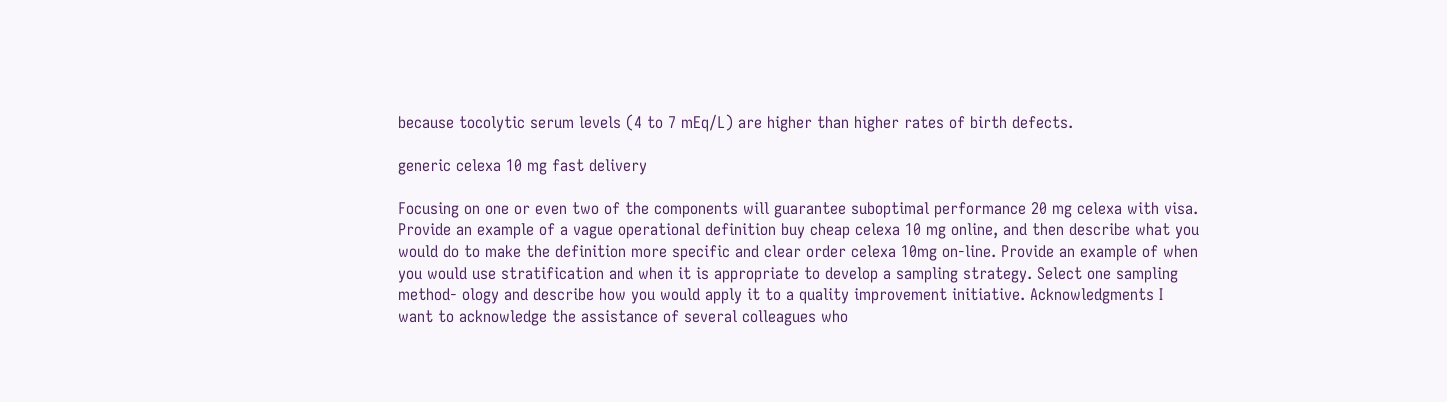because tocolytic serum levels (4 to 7 mEq/L) are higher than higher rates of birth defects.

generic celexa 10 mg fast delivery

Focusing on one or even two of the components will guarantee suboptimal performance 20 mg celexa with visa. Provide an example of a vague operational definition buy cheap celexa 10 mg online, and then describe what you would do to make the definition more specific and clear order celexa 10mg on-line. Provide an example of when you would use stratification and when it is appropriate to develop a sampling strategy. Select one sampling method- ology and describe how you would apply it to a quality improvement initiative. Acknowledgments I want to acknowledge the assistance of several colleagues who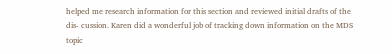helped me research information for this section and reviewed initial drafts of the dis- cussion. Karen did a wonderful job of tracking down information on the MDS topic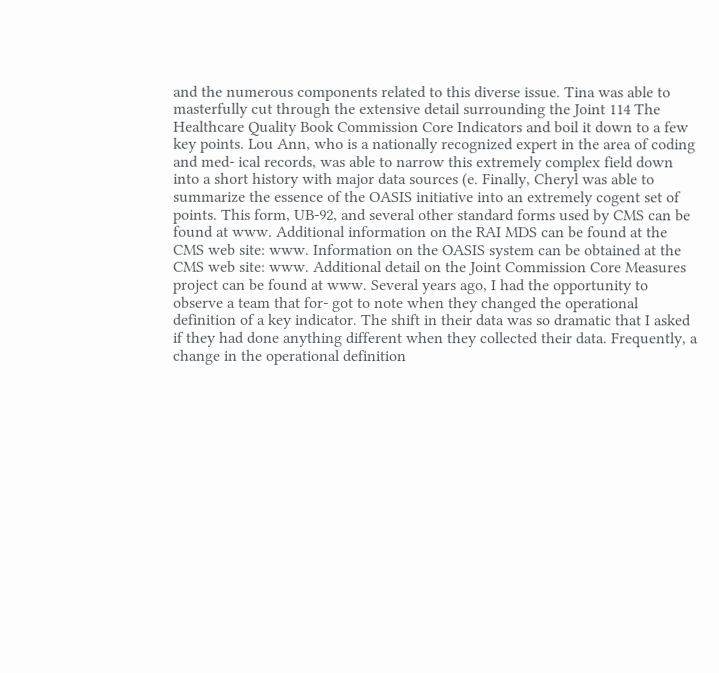and the numerous components related to this diverse issue. Tina was able to masterfully cut through the extensive detail surrounding the Joint 114 The Healthcare Quality Book Commission Core Indicators and boil it down to a few key points. Lou Ann, who is a nationally recognized expert in the area of coding and med- ical records, was able to narrow this extremely complex field down into a short history with major data sources (e. Finally, Cheryl was able to summarize the essence of the OASIS initiative into an extremely cogent set of points. This form, UB-92, and several other standard forms used by CMS can be found at www. Additional information on the RAI MDS can be found at the CMS web site: www. Information on the OASIS system can be obtained at the CMS web site: www. Additional detail on the Joint Commission Core Measures project can be found at www. Several years ago, I had the opportunity to observe a team that for- got to note when they changed the operational definition of a key indicator. The shift in their data was so dramatic that I asked if they had done anything different when they collected their data. Frequently, a change in the operational definition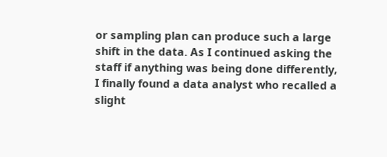or sampling plan can produce such a large shift in the data. As I continued asking the staff if anything was being done differently, I finally found a data analyst who recalled a slight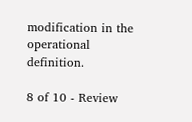modification in the operational definition.

8 of 10 - Review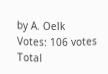by A. Oelk
Votes: 106 votes
Total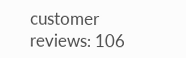customer reviews: 106